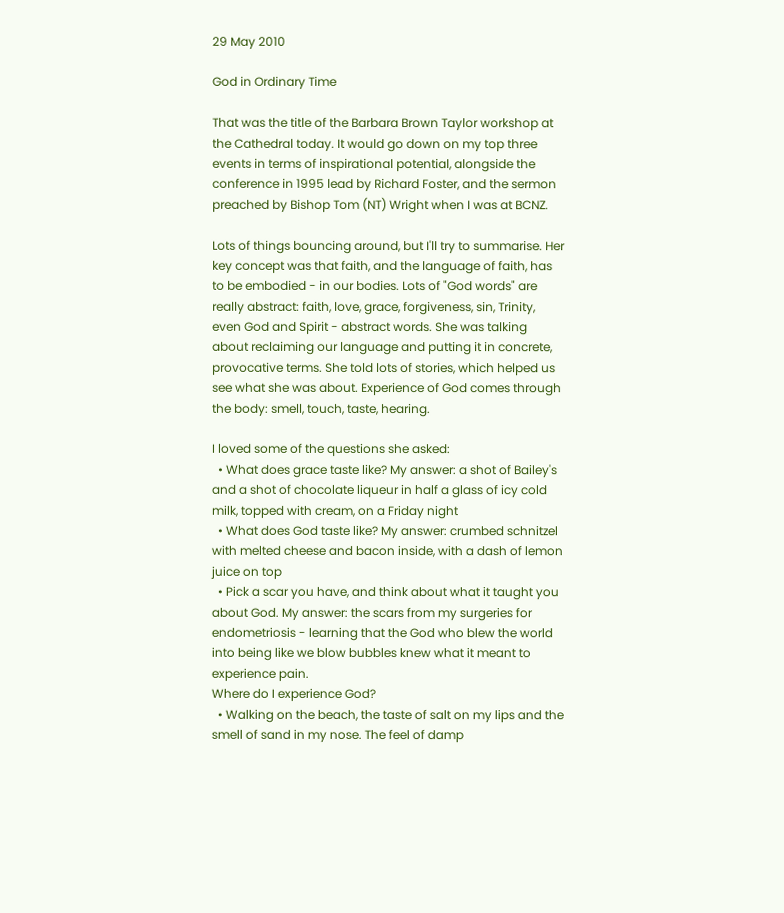29 May 2010

God in Ordinary Time

That was the title of the Barbara Brown Taylor workshop at the Cathedral today. It would go down on my top three events in terms of inspirational potential, alongside the conference in 1995 lead by Richard Foster, and the sermon preached by Bishop Tom (NT) Wright when I was at BCNZ.

Lots of things bouncing around, but I'll try to summarise. Her key concept was that faith, and the language of faith, has to be embodied - in our bodies. Lots of "God words" are really abstract: faith, love, grace, forgiveness, sin, Trinity, even God and Spirit - abstract words. She was talking about reclaiming our language and putting it in concrete, provocative terms. She told lots of stories, which helped us see what she was about. Experience of God comes through the body: smell, touch, taste, hearing.

I loved some of the questions she asked:
  • What does grace taste like? My answer: a shot of Bailey's and a shot of chocolate liqueur in half a glass of icy cold milk, topped with cream, on a Friday night
  • What does God taste like? My answer: crumbed schnitzel with melted cheese and bacon inside, with a dash of lemon juice on top
  • Pick a scar you have, and think about what it taught you about God. My answer: the scars from my surgeries for endometriosis - learning that the God who blew the world into being like we blow bubbles knew what it meant to experience pain.
Where do I experience God?
  • Walking on the beach, the taste of salt on my lips and the smell of sand in my nose. The feel of damp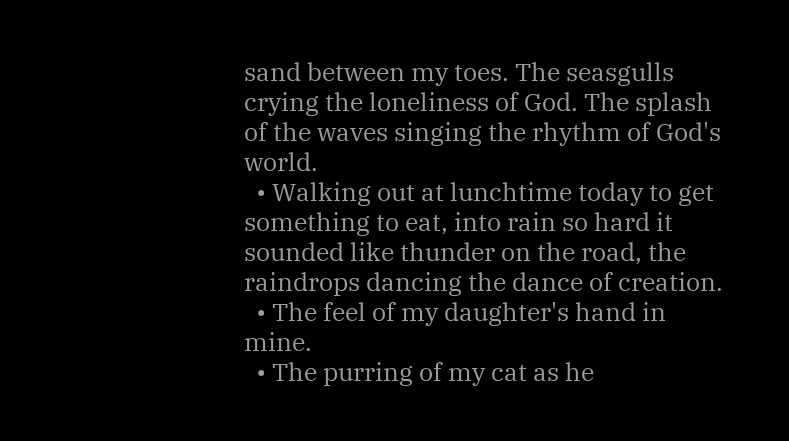sand between my toes. The seasgulls crying the loneliness of God. The splash of the waves singing the rhythm of God's world.
  • Walking out at lunchtime today to get something to eat, into rain so hard it sounded like thunder on the road, the raindrops dancing the dance of creation.
  • The feel of my daughter's hand in mine.
  • The purring of my cat as he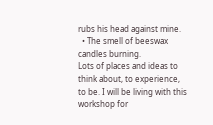rubs his head against mine.
  • The smell of beeswax candles burning.
Lots of places and ideas to think about, to experience, to be. I will be living with this workshop for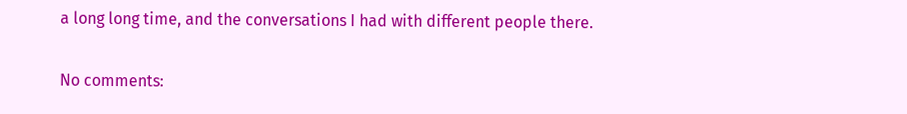a long long time, and the conversations I had with different people there.

No comments: